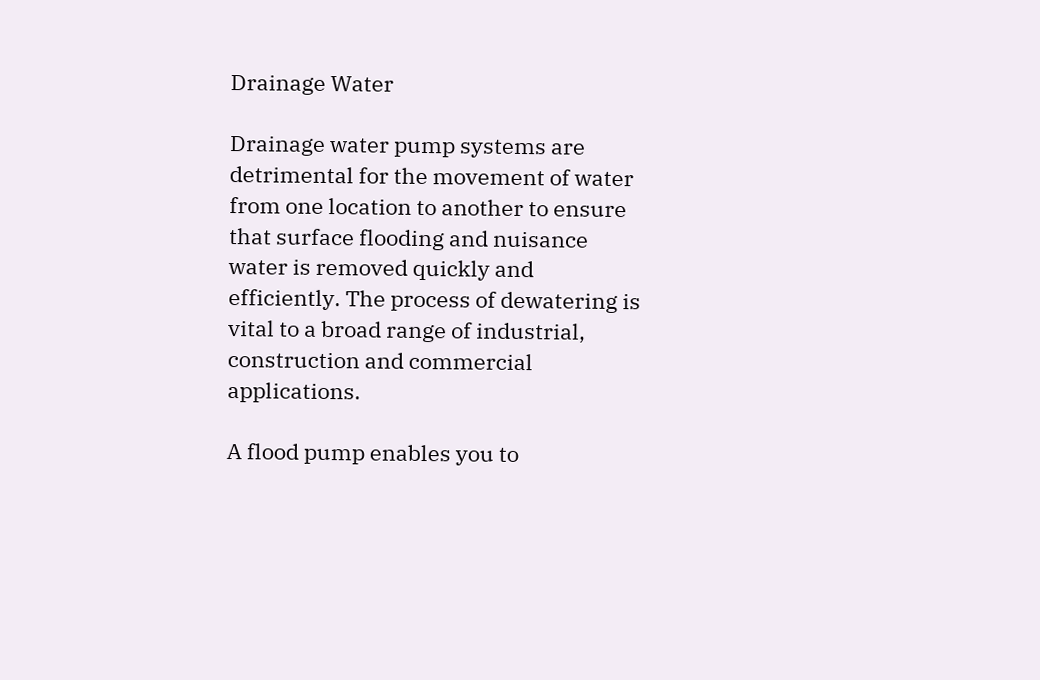Drainage Water

Drainage water pump systems are detrimental for the movement of water from one location to another to ensure that surface flooding and nuisance water is removed quickly and efficiently. The process of dewatering is vital to a broad range of industrial, construction and commercial applications.

A flood pump enables you to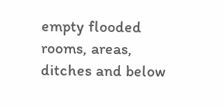empty flooded rooms, areas, ditches and below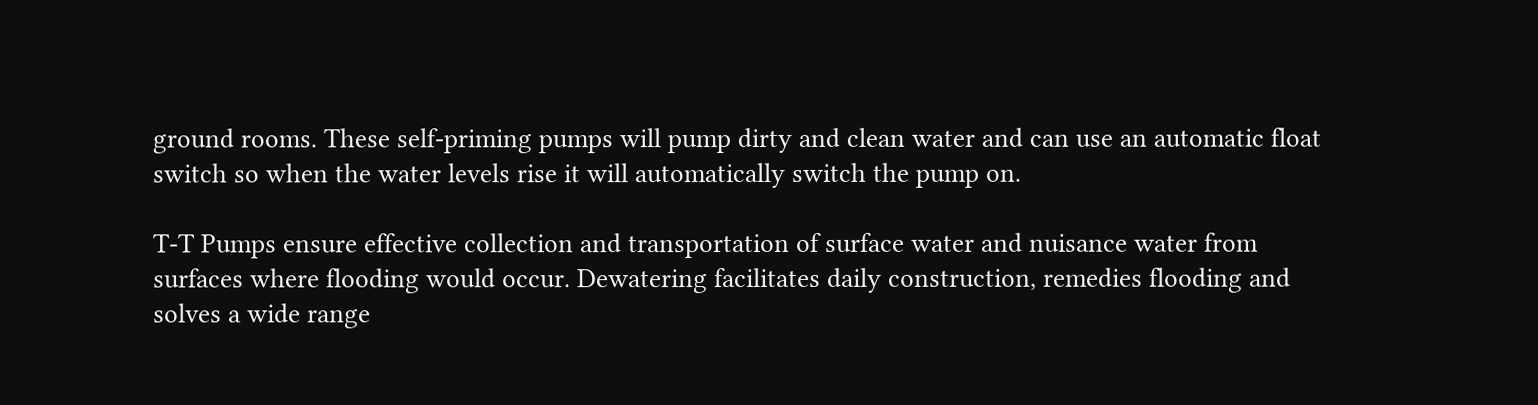ground rooms. These self-priming pumps will pump dirty and clean water and can use an automatic float switch so when the water levels rise it will automatically switch the pump on.

T-T Pumps ensure effective collection and transportation of surface water and nuisance water from surfaces where flooding would occur. Dewatering facilitates daily construction, remedies flooding and solves a wide range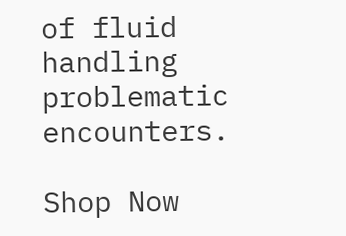of fluid handling problematic encounters.

Shop Now